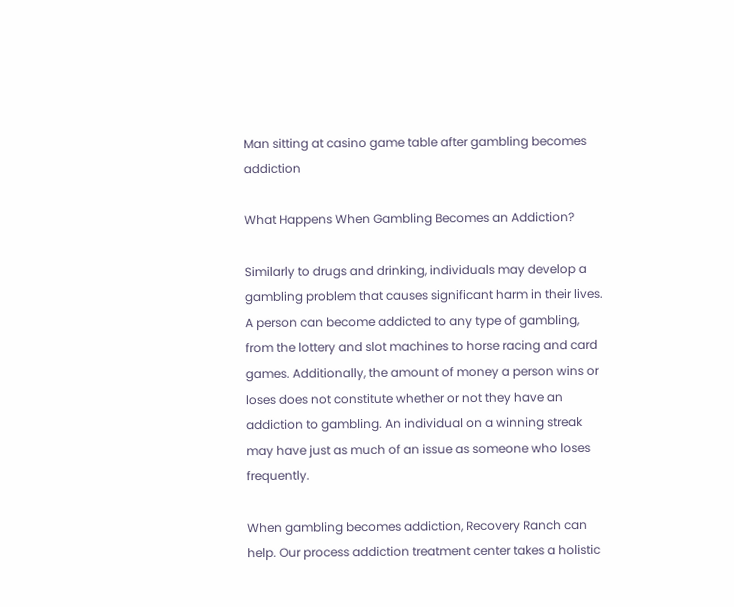Man sitting at casino game table after gambling becomes addiction

What Happens When Gambling Becomes an Addiction?

Similarly to drugs and drinking, individuals may develop a gambling problem that causes significant harm in their lives. A person can become addicted to any type of gambling, from the lottery and slot machines to horse racing and card games. Additionally, the amount of money a person wins or loses does not constitute whether or not they have an addiction to gambling. An individual on a winning streak may have just as much of an issue as someone who loses frequently.

When gambling becomes addiction, Recovery Ranch can help. Our process addiction treatment center takes a holistic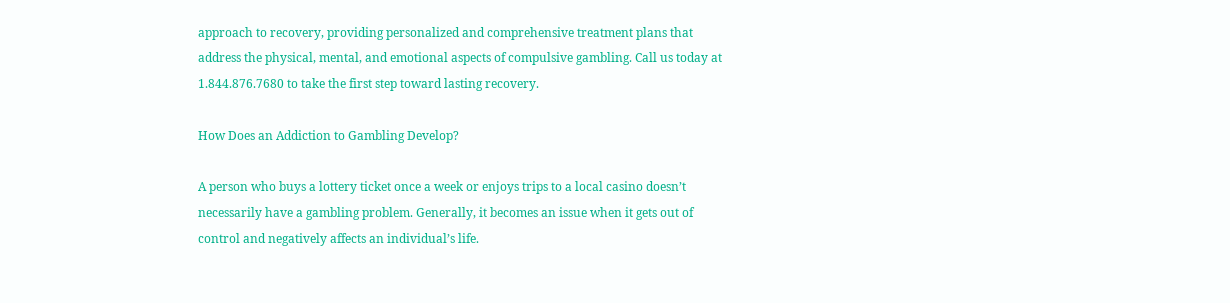approach to recovery, providing personalized and comprehensive treatment plans that address the physical, mental, and emotional aspects of compulsive gambling. Call us today at 1.844.876.7680 to take the first step toward lasting recovery.

How Does an Addiction to Gambling Develop?

A person who buys a lottery ticket once a week or enjoys trips to a local casino doesn’t necessarily have a gambling problem. Generally, it becomes an issue when it gets out of control and negatively affects an individual’s life.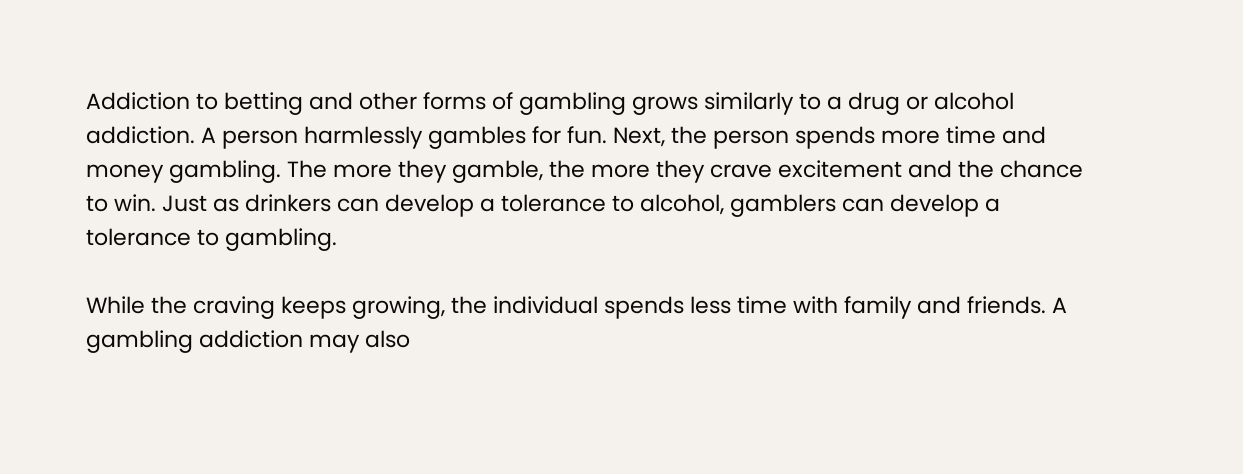Addiction to betting and other forms of gambling grows similarly to a drug or alcohol addiction. A person harmlessly gambles for fun. Next, the person spends more time and money gambling. The more they gamble, the more they crave excitement and the chance to win. Just as drinkers can develop a tolerance to alcohol, gamblers can develop a tolerance to gambling.

While the craving keeps growing, the individual spends less time with family and friends. A gambling addiction may also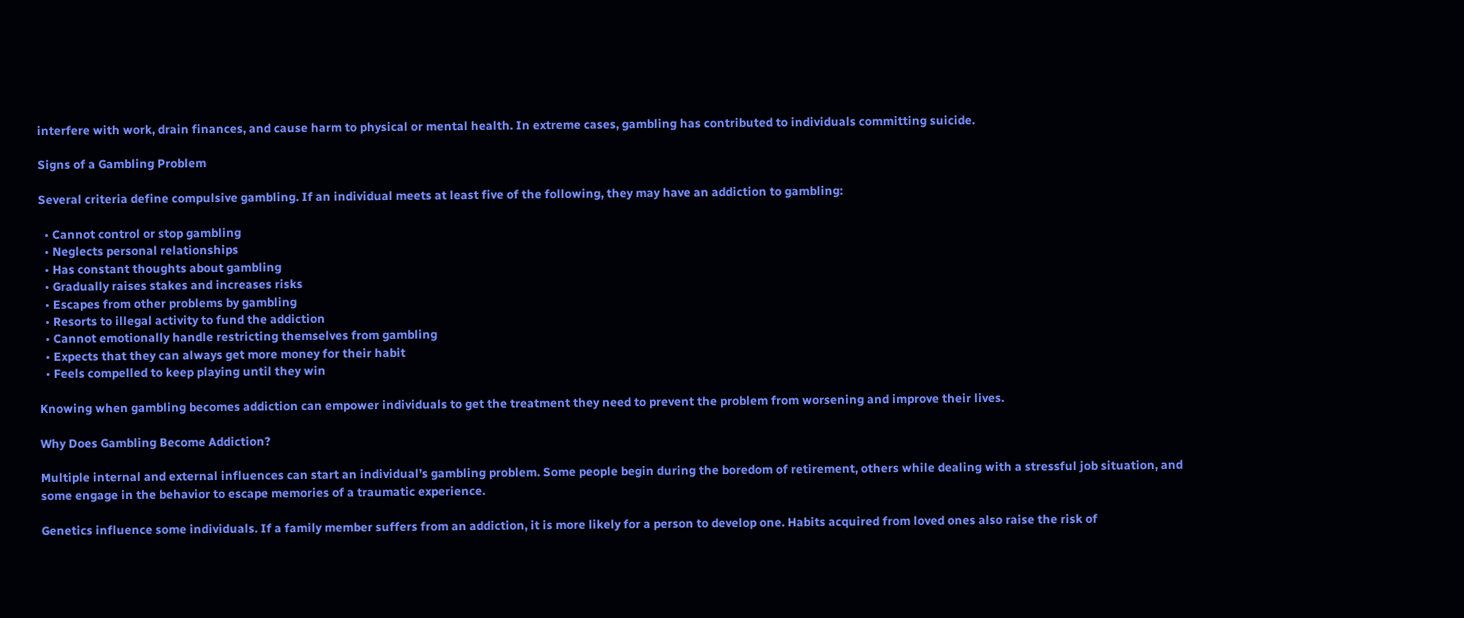interfere with work, drain finances, and cause harm to physical or mental health. In extreme cases, gambling has contributed to individuals committing suicide.

Signs of a Gambling Problem

Several criteria define compulsive gambling. If an individual meets at least five of the following, they may have an addiction to gambling:

  • Cannot control or stop gambling
  • Neglects personal relationships
  • Has constant thoughts about gambling
  • Gradually raises stakes and increases risks
  • Escapes from other problems by gambling
  • Resorts to illegal activity to fund the addiction
  • Cannot emotionally handle restricting themselves from gambling
  • Expects that they can always get more money for their habit
  • Feels compelled to keep playing until they win

Knowing when gambling becomes addiction can empower individuals to get the treatment they need to prevent the problem from worsening and improve their lives.

Why Does Gambling Become Addiction?

Multiple internal and external influences can start an individual’s gambling problem. Some people begin during the boredom of retirement, others while dealing with a stressful job situation, and some engage in the behavior to escape memories of a traumatic experience.

Genetics influence some individuals. If a family member suffers from an addiction, it is more likely for a person to develop one. Habits acquired from loved ones also raise the risk of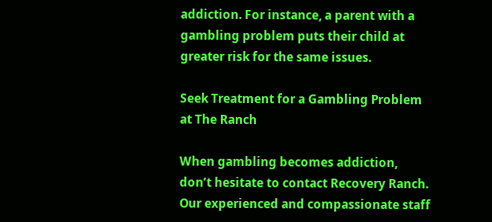addiction. For instance, a parent with a gambling problem puts their child at greater risk for the same issues.

Seek Treatment for a Gambling Problem at The Ranch

When gambling becomes addiction, don’t hesitate to contact Recovery Ranch. Our experienced and compassionate staff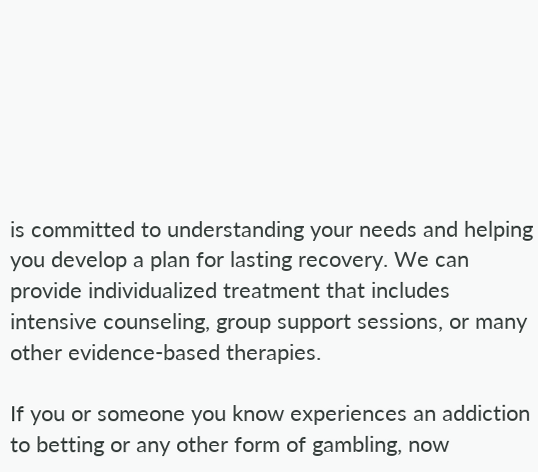is committed to understanding your needs and helping you develop a plan for lasting recovery. We can provide individualized treatment that includes intensive counseling, group support sessions, or many other evidence-based therapies.

If you or someone you know experiences an addiction to betting or any other form of gambling, now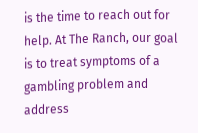is the time to reach out for help. At The Ranch, our goal is to treat symptoms of a gambling problem and address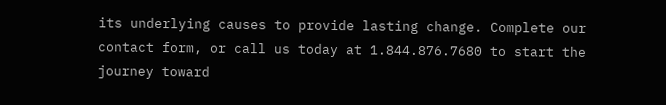its underlying causes to provide lasting change. Complete our contact form, or call us today at 1.844.876.7680 to start the journey toward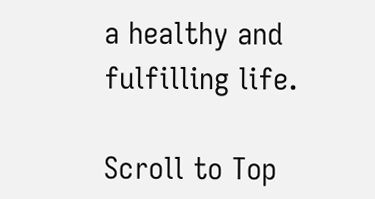a healthy and fulfilling life.

Scroll to Top